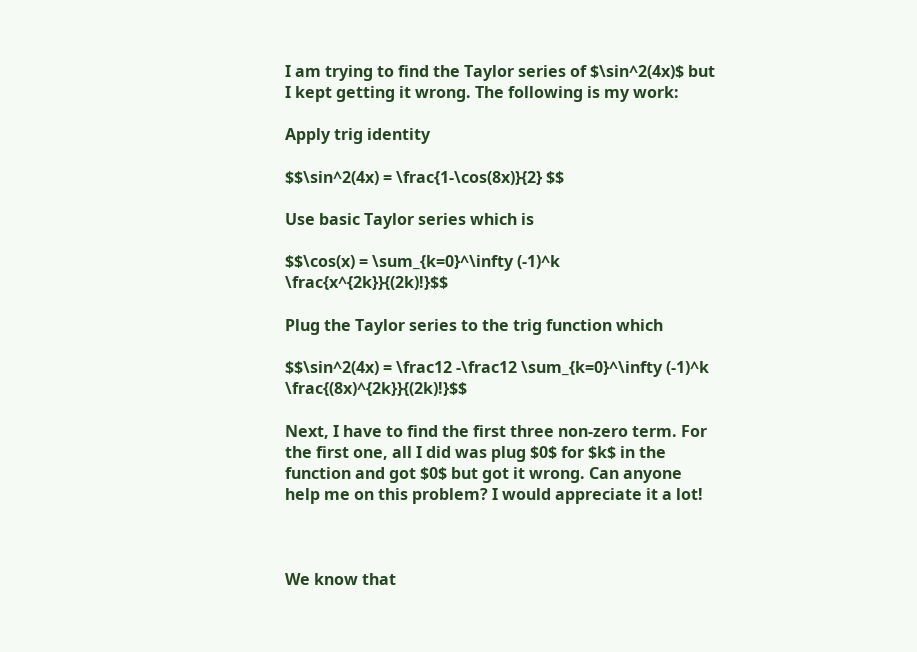I am trying to find the Taylor series of $\sin^2(4x)$ but I kept getting it wrong. The following is my work:

Apply trig identity

$$\sin^2(4x) = \frac{1-\cos(8x)}{2} $$

Use basic Taylor series which is

$$\cos(x) = \sum_{k=0}^\infty (-1)^k \frac{x^{2k}}{(2k)!}$$

Plug the Taylor series to the trig function which

$$\sin^2(4x) = \frac12 -\frac12 \sum_{k=0}^\infty (-1)^k \frac{(8x)^{2k}}{(2k)!}$$

Next, I have to find the first three non-zero term. For the first one, all I did was plug $0$ for $k$ in the function and got $0$ but got it wrong. Can anyone help me on this problem? I would appreciate it a lot!



We know that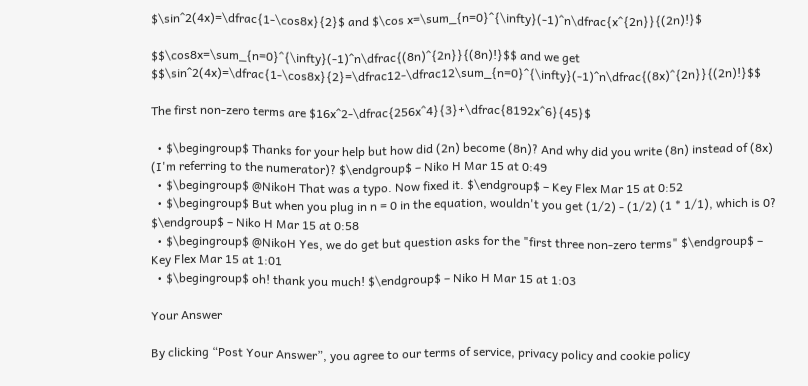$\sin^2(4x)=\dfrac{1-\cos8x}{2}$ and $\cos x=\sum_{n=0}^{\infty}(-1)^n\dfrac{x^{2n}}{(2n)!}$

$$\cos8x=\sum_{n=0}^{\infty}(-1)^n\dfrac{(8n)^{2n}}{(8n)!}$$ and we get $$\sin^2(4x)=\dfrac{1-\cos8x}{2}=\dfrac12-\dfrac12\sum_{n=0}^{\infty}(-1)^n\dfrac{(8x)^{2n}}{(2n)!}$$

The first non-zero terms are $16x^2-\dfrac{256x^4}{3}+\dfrac{8192x^6}{45}$

  • $\begingroup$ Thanks for your help but how did (2n) become (8n)? And why did you write (8n) instead of (8x) (I'm referring to the numerator)? $\endgroup$ – Niko H Mar 15 at 0:49
  • $\begingroup$ @NikoH That was a typo. Now fixed it. $\endgroup$ – Key Flex Mar 15 at 0:52
  • $\begingroup$ But when you plug in n = 0 in the equation, wouldn't you get (1/2) - (1/2) (1 * 1/1), which is 0? $\endgroup$ – Niko H Mar 15 at 0:58
  • $\begingroup$ @NikoH Yes, we do get but question asks for the "first three non-zero terms" $\endgroup$ – Key Flex Mar 15 at 1:01
  • $\begingroup$ oh! thank you much! $\endgroup$ – Niko H Mar 15 at 1:03

Your Answer

By clicking “Post Your Answer”, you agree to our terms of service, privacy policy and cookie policy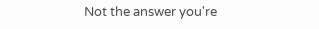Not the answer you're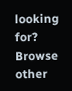looking for? Browse other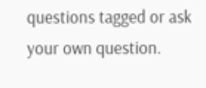questions tagged or ask your own question.